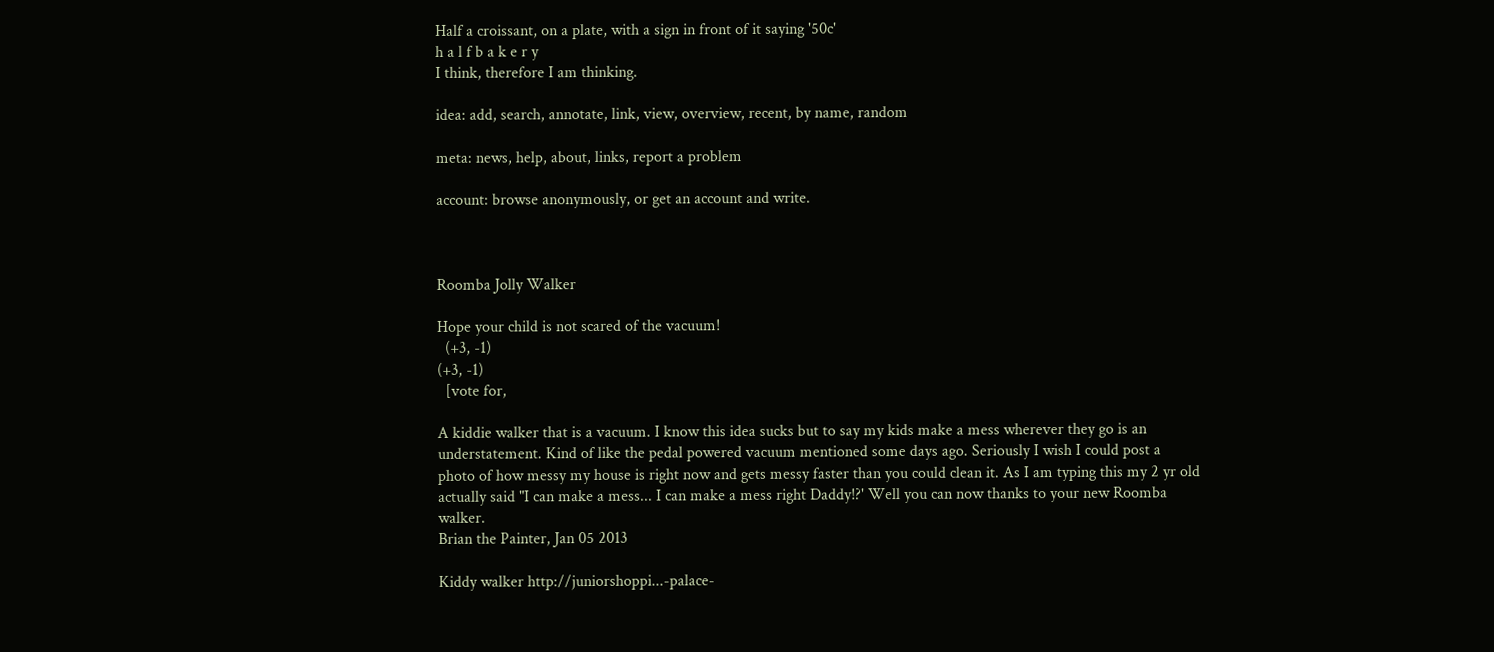Half a croissant, on a plate, with a sign in front of it saying '50c'
h a l f b a k e r y
I think, therefore I am thinking.

idea: add, search, annotate, link, view, overview, recent, by name, random

meta: news, help, about, links, report a problem

account: browse anonymously, or get an account and write.



Roomba Jolly Walker

Hope your child is not scared of the vacuum!
  (+3, -1)
(+3, -1)
  [vote for,

A kiddie walker that is a vacuum. I know this idea sucks but to say my kids make a mess wherever they go is an understatement. Kind of like the pedal powered vacuum mentioned some days ago. Seriously I wish I could post a photo of how messy my house is right now and gets messy faster than you could clean it. As I am typing this my 2 yr old actually said "I can make a mess... I can make a mess right Daddy!?' Well you can now thanks to your new Roomba walker.
Brian the Painter, Jan 05 2013

Kiddy walker http://juniorshoppi...-palace-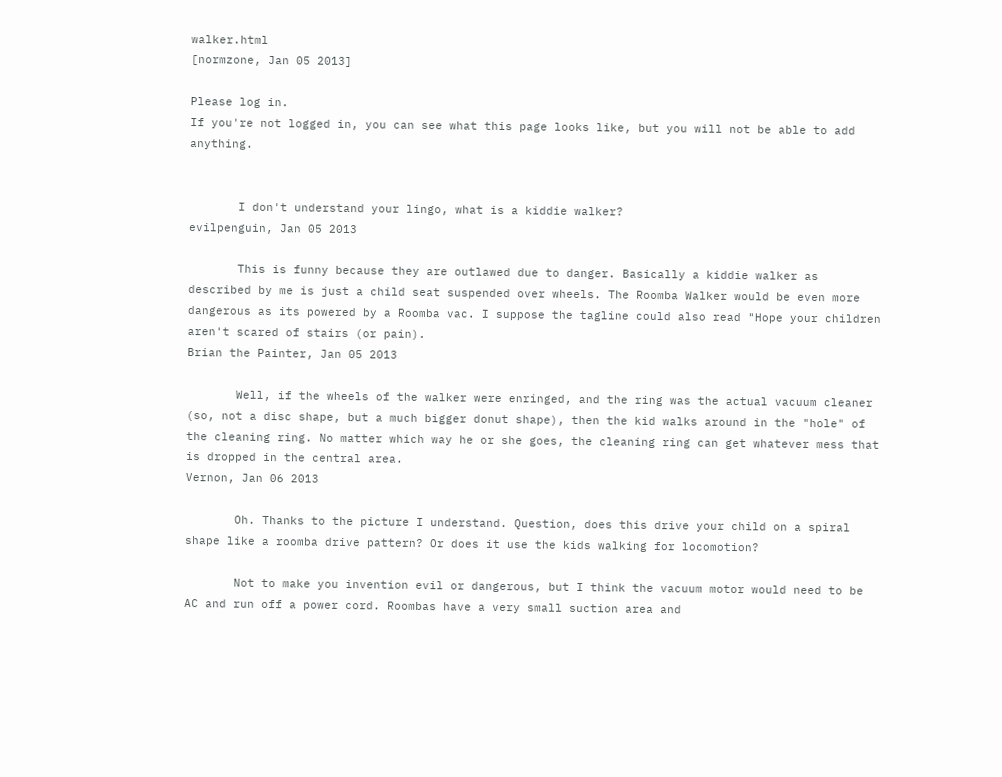walker.html
[normzone, Jan 05 2013]

Please log in.
If you're not logged in, you can see what this page looks like, but you will not be able to add anything.


       I don't understand your lingo, what is a kiddie walker?
evilpenguin, Jan 05 2013

       This is funny because they are outlawed due to danger. Basically a kiddie walker as described by me is just a child seat suspended over wheels. The Roomba Walker would be even more dangerous as its powered by a Roomba vac. I suppose the tagline could also read "Hope your children aren't scared of stairs (or pain).
Brian the Painter, Jan 05 2013

       Well, if the wheels of the walker were enringed, and the ring was the actual vacuum cleaner (so, not a disc shape, but a much bigger donut shape), then the kid walks around in the "hole" of the cleaning ring. No matter which way he or she goes, the cleaning ring can get whatever mess that is dropped in the central area.
Vernon, Jan 06 2013

       Oh. Thanks to the picture I understand. Question, does this drive your child on a spiral shape like a roomba drive pattern? Or does it use the kids walking for locomotion?

       Not to make you invention evil or dangerous, but I think the vacuum motor would need to be AC and run off a power cord. Roombas have a very small suction area and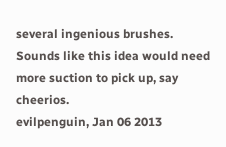several ingenious brushes. Sounds like this idea would need more suction to pick up, say cheerios.
evilpenguin, Jan 06 2013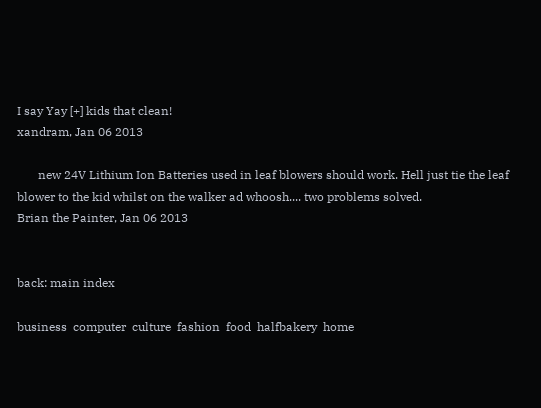I say Yay [+] kids that clean!
xandram, Jan 06 2013

       new 24V Lithium Ion Batteries used in leaf blowers should work. Hell just tie the leaf blower to the kid whilst on the walker ad whoosh.... two problems solved.
Brian the Painter, Jan 06 2013


back: main index

business  computer  culture  fashion  food  halfbakery  home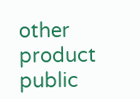other  product  public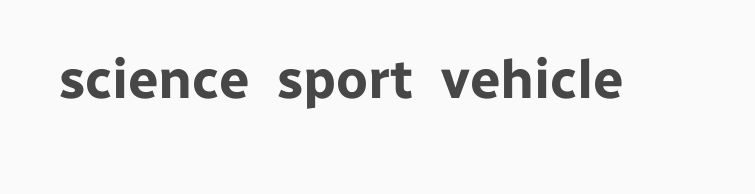science  sport  vehicle